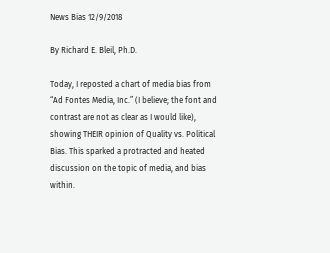News Bias 12/9/2018

By Richard E. Bleil, Ph.D.

Today, I reposted a chart of media bias from “Ad Fontes Media, Inc.” (I believe; the font and contrast are not as clear as I would like), showing THEIR opinion of Quality vs. Political Bias. This sparked a protracted and heated discussion on the topic of media, and bias within.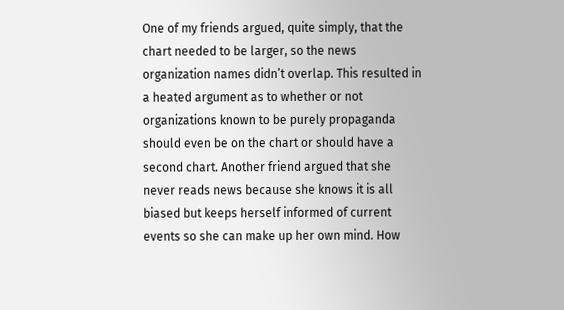One of my friends argued, quite simply, that the chart needed to be larger, so the news organization names didn’t overlap. This resulted in a heated argument as to whether or not organizations known to be purely propaganda should even be on the chart or should have a second chart. Another friend argued that she never reads news because she knows it is all biased but keeps herself informed of current events so she can make up her own mind. How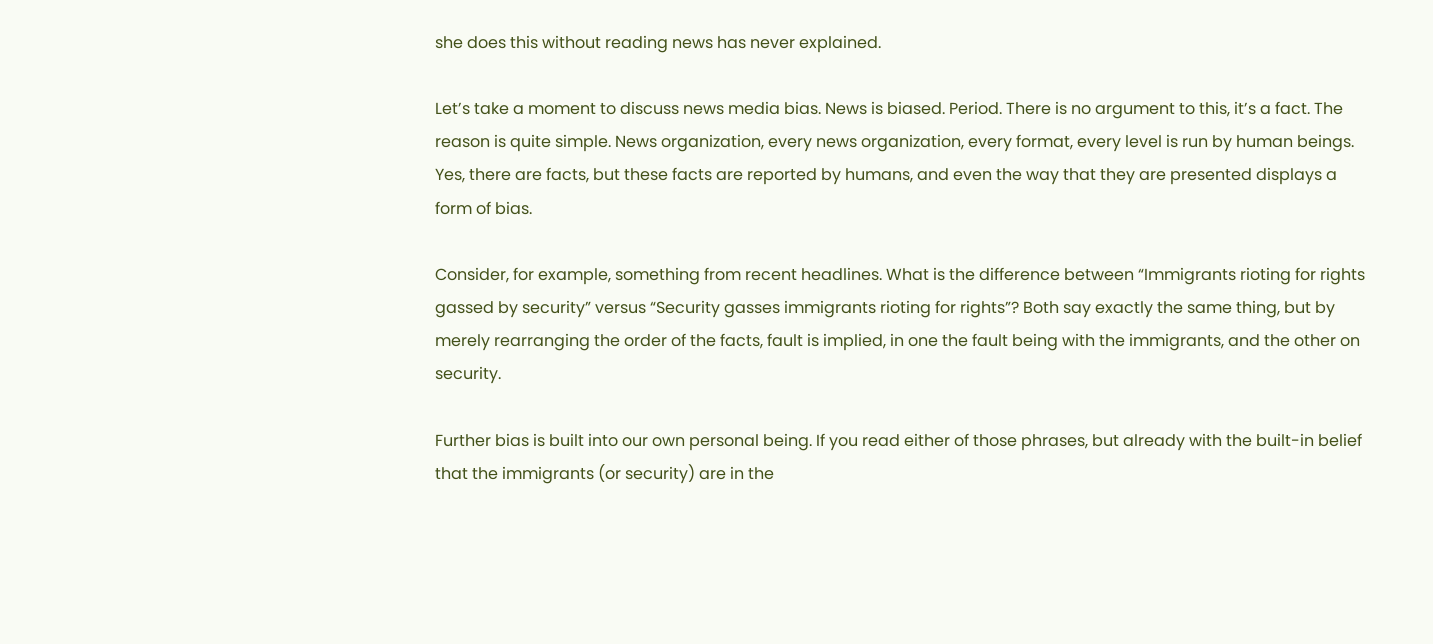she does this without reading news has never explained.

Let’s take a moment to discuss news media bias. News is biased. Period. There is no argument to this, it’s a fact. The reason is quite simple. News organization, every news organization, every format, every level is run by human beings. Yes, there are facts, but these facts are reported by humans, and even the way that they are presented displays a form of bias.

Consider, for example, something from recent headlines. What is the difference between “Immigrants rioting for rights gassed by security” versus “Security gasses immigrants rioting for rights”? Both say exactly the same thing, but by merely rearranging the order of the facts, fault is implied, in one the fault being with the immigrants, and the other on security.

Further bias is built into our own personal being. If you read either of those phrases, but already with the built-in belief that the immigrants (or security) are in the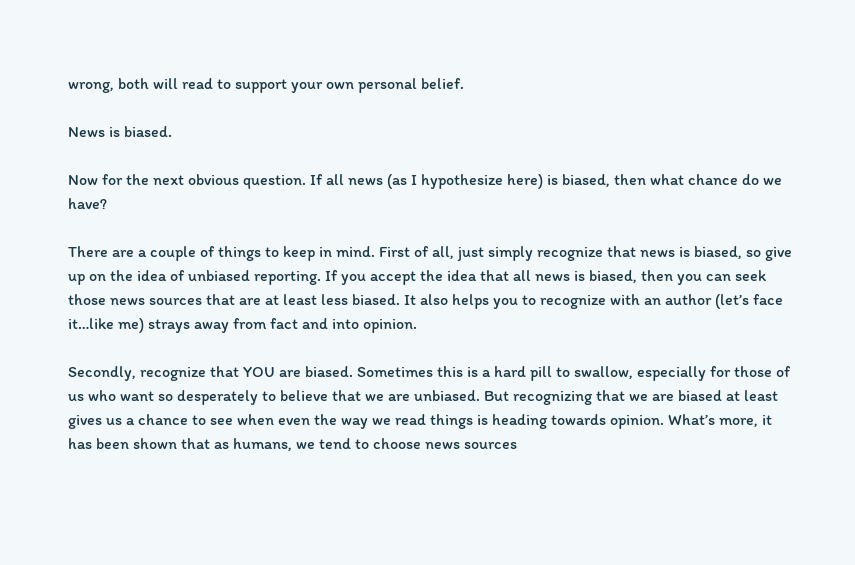wrong, both will read to support your own personal belief.

News is biased.

Now for the next obvious question. If all news (as I hypothesize here) is biased, then what chance do we have?

There are a couple of things to keep in mind. First of all, just simply recognize that news is biased, so give up on the idea of unbiased reporting. If you accept the idea that all news is biased, then you can seek those news sources that are at least less biased. It also helps you to recognize with an author (let’s face it…like me) strays away from fact and into opinion.

Secondly, recognize that YOU are biased. Sometimes this is a hard pill to swallow, especially for those of us who want so desperately to believe that we are unbiased. But recognizing that we are biased at least gives us a chance to see when even the way we read things is heading towards opinion. What’s more, it has been shown that as humans, we tend to choose news sources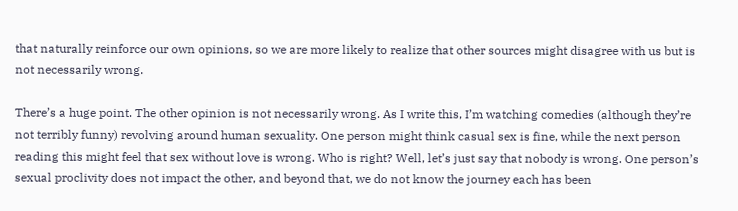that naturally reinforce our own opinions, so we are more likely to realize that other sources might disagree with us but is not necessarily wrong.

There’s a huge point. The other opinion is not necessarily wrong. As I write this, I’m watching comedies (although they’re not terribly funny) revolving around human sexuality. One person might think casual sex is fine, while the next person reading this might feel that sex without love is wrong. Who is right? Well, let’s just say that nobody is wrong. One person’s sexual proclivity does not impact the other, and beyond that, we do not know the journey each has been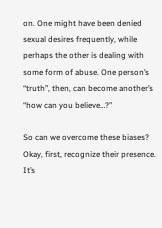on. One might have been denied sexual desires frequently, while perhaps the other is dealing with some form of abuse. One person’s “truth”, then, can become another’s “how can you believe…?”

So can we overcome these biases? Okay, first, recognize their presence. It’s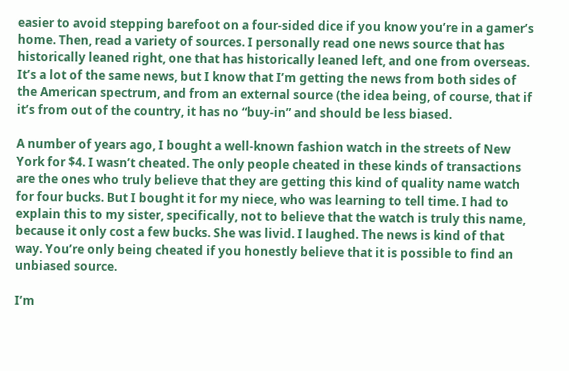easier to avoid stepping barefoot on a four-sided dice if you know you’re in a gamer’s home. Then, read a variety of sources. I personally read one news source that has historically leaned right, one that has historically leaned left, and one from overseas. It’s a lot of the same news, but I know that I’m getting the news from both sides of the American spectrum, and from an external source (the idea being, of course, that if it’s from out of the country, it has no “buy-in” and should be less biased.

A number of years ago, I bought a well-known fashion watch in the streets of New York for $4. I wasn’t cheated. The only people cheated in these kinds of transactions are the ones who truly believe that they are getting this kind of quality name watch for four bucks. But I bought it for my niece, who was learning to tell time. I had to explain this to my sister, specifically, not to believe that the watch is truly this name, because it only cost a few bucks. She was livid. I laughed. The news is kind of that way. You’re only being cheated if you honestly believe that it is possible to find an unbiased source.

I’m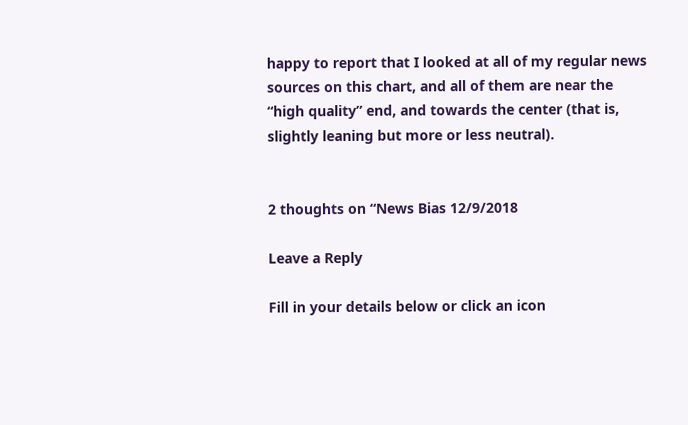happy to report that I looked at all of my regular news sources on this chart, and all of them are near the “high quality” end, and towards the center (that is, slightly leaning but more or less neutral).


2 thoughts on “News Bias 12/9/2018

Leave a Reply

Fill in your details below or click an icon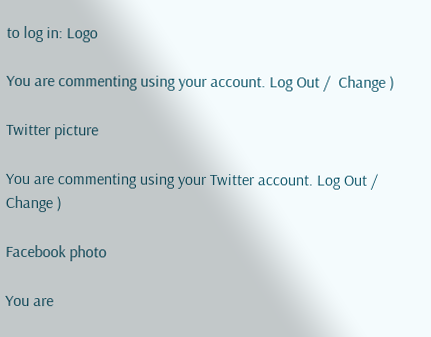to log in: Logo

You are commenting using your account. Log Out /  Change )

Twitter picture

You are commenting using your Twitter account. Log Out /  Change )

Facebook photo

You are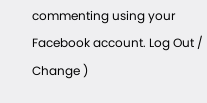commenting using your Facebook account. Log Out /  Change )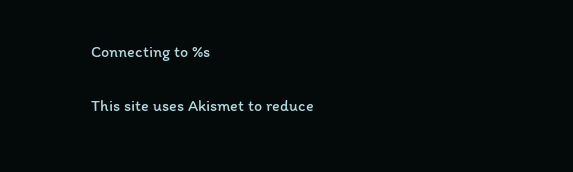Connecting to %s

This site uses Akismet to reduce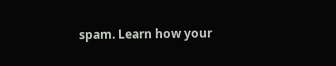spam. Learn how your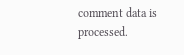comment data is processed.